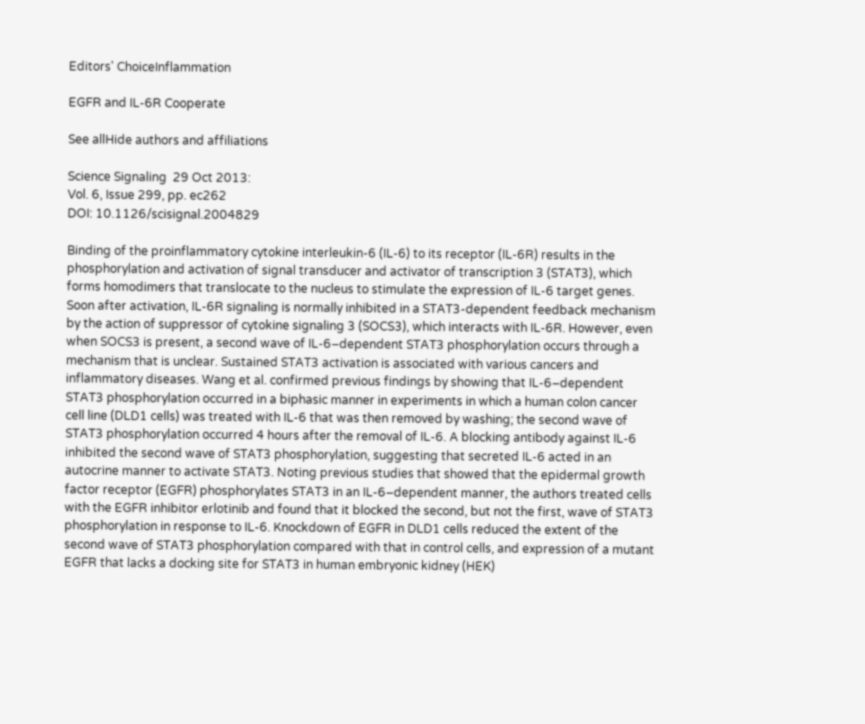Editors' ChoiceInflammation

EGFR and IL-6R Cooperate

See allHide authors and affiliations

Science Signaling  29 Oct 2013:
Vol. 6, Issue 299, pp. ec262
DOI: 10.1126/scisignal.2004829

Binding of the proinflammatory cytokine interleukin-6 (IL-6) to its receptor (IL-6R) results in the phosphorylation and activation of signal transducer and activator of transcription 3 (STAT3), which forms homodimers that translocate to the nucleus to stimulate the expression of IL-6 target genes. Soon after activation, IL-6R signaling is normally inhibited in a STAT3-dependent feedback mechanism by the action of suppressor of cytokine signaling 3 (SOCS3), which interacts with IL-6R. However, even when SOCS3 is present, a second wave of IL-6–dependent STAT3 phosphorylation occurs through a mechanism that is unclear. Sustained STAT3 activation is associated with various cancers and inflammatory diseases. Wang et al. confirmed previous findings by showing that IL-6–dependent STAT3 phosphorylation occurred in a biphasic manner in experiments in which a human colon cancer cell line (DLD1 cells) was treated with IL-6 that was then removed by washing; the second wave of STAT3 phosphorylation occurred 4 hours after the removal of IL-6. A blocking antibody against IL-6 inhibited the second wave of STAT3 phosphorylation, suggesting that secreted IL-6 acted in an autocrine manner to activate STAT3. Noting previous studies that showed that the epidermal growth factor receptor (EGFR) phosphorylates STAT3 in an IL-6–dependent manner, the authors treated cells with the EGFR inhibitor erlotinib and found that it blocked the second, but not the first, wave of STAT3 phosphorylation in response to IL-6. Knockdown of EGFR in DLD1 cells reduced the extent of the second wave of STAT3 phosphorylation compared with that in control cells, and expression of a mutant EGFR that lacks a docking site for STAT3 in human embryonic kidney (HEK)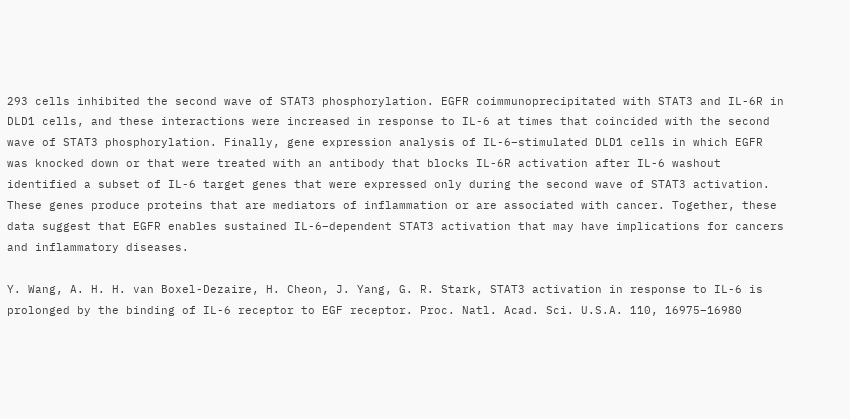293 cells inhibited the second wave of STAT3 phosphorylation. EGFR coimmunoprecipitated with STAT3 and IL-6R in DLD1 cells, and these interactions were increased in response to IL-6 at times that coincided with the second wave of STAT3 phosphorylation. Finally, gene expression analysis of IL-6–stimulated DLD1 cells in which EGFR was knocked down or that were treated with an antibody that blocks IL-6R activation after IL-6 washout identified a subset of IL-6 target genes that were expressed only during the second wave of STAT3 activation. These genes produce proteins that are mediators of inflammation or are associated with cancer. Together, these data suggest that EGFR enables sustained IL-6–dependent STAT3 activation that may have implications for cancers and inflammatory diseases.

Y. Wang, A. H. H. van Boxel-Dezaire, H. Cheon, J. Yang, G. R. Stark, STAT3 activation in response to IL-6 is prolonged by the binding of IL-6 receptor to EGF receptor. Proc. Natl. Acad. Sci. U.S.A. 110, 16975–16980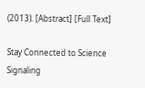(2013). [Abstract] [Full Text]

Stay Connected to Science Signaling